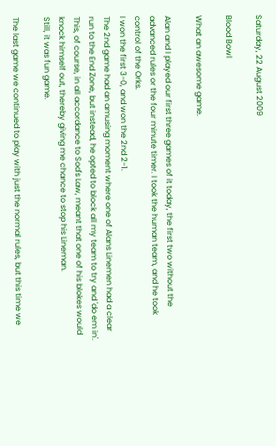Saturday, 22 August 2009

Blood Bowl

What an awesome game.

Alan and I played our first three games of it today, the first two without the advanced rules or the four minute timer. I took the human team, and he took control of the Orks.
I won the first 3-0, and won the 2nd 2-1.
The 2nd game had an amusing moment where one of Alans Linemen had a clear run to the End Zone, but instead, he opted to block all my team to try and 'do em in'.
This, of course, in all accordance to Sod's Law, meant that one of his blokes would knock himself out, thereby giving me chance to stop his Lineman.
Still, it was fun game.

The last game we continued to play with just the normal rules, but this time we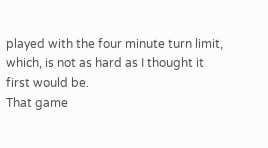played with the four minute turn limit, which, is not as hard as I thought it first would be.
That game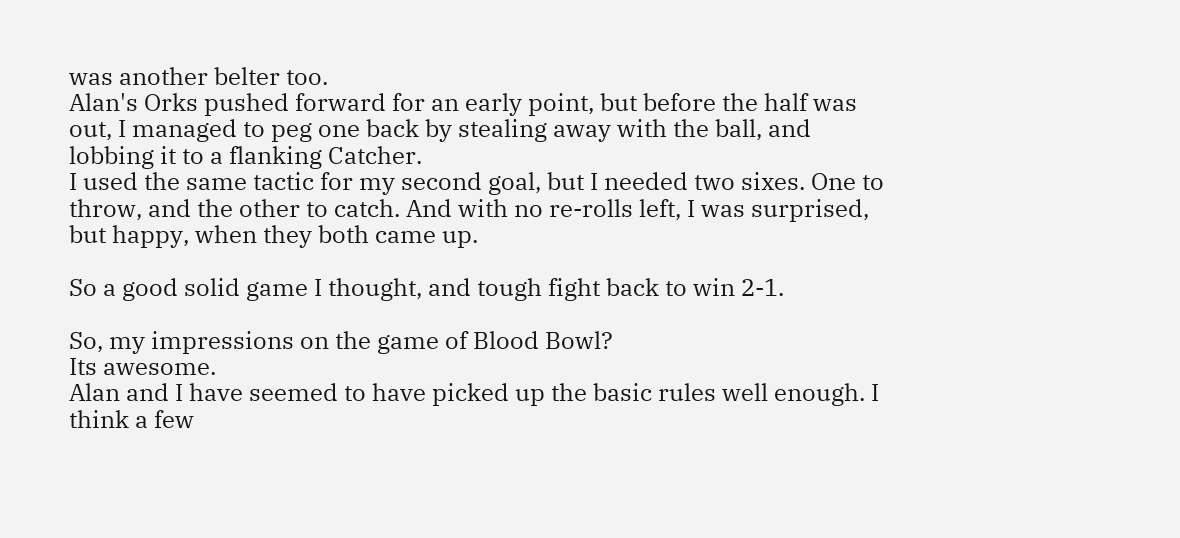was another belter too.
Alan's Orks pushed forward for an early point, but before the half was out, I managed to peg one back by stealing away with the ball, and lobbing it to a flanking Catcher.
I used the same tactic for my second goal, but I needed two sixes. One to throw, and the other to catch. And with no re-rolls left, I was surprised, but happy, when they both came up.

So a good solid game I thought, and tough fight back to win 2-1.

So, my impressions on the game of Blood Bowl?
Its awesome.
Alan and I have seemed to have picked up the basic rules well enough. I think a few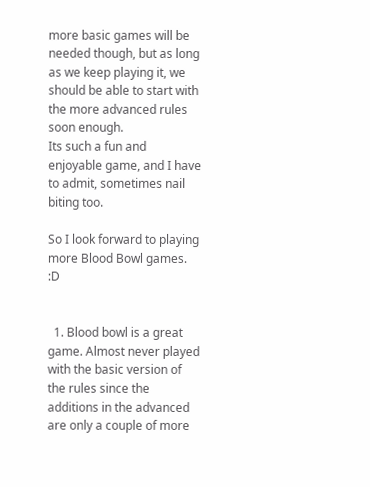more basic games will be needed though, but as long as we keep playing it, we should be able to start with the more advanced rules soon enough.
Its such a fun and enjoyable game, and I have to admit, sometimes nail biting too.

So I look forward to playing more Blood Bowl games. :D


  1. Blood bowl is a great game. Almost never played with the basic version of the rules since the additions in the advanced are only a couple of more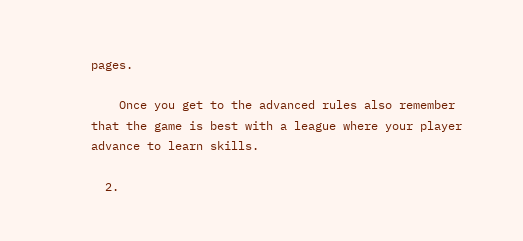pages.

    Once you get to the advanced rules also remember that the game is best with a league where your player advance to learn skills.

  2.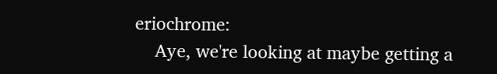eriochrome:
    Aye, we're looking at maybe getting a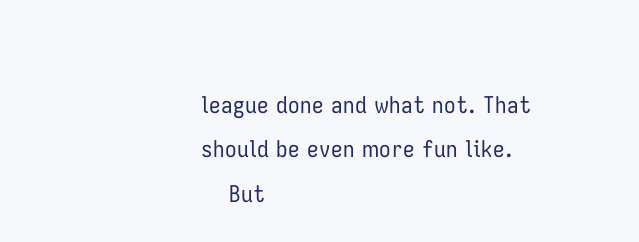league done and what not. That should be even more fun like.
    But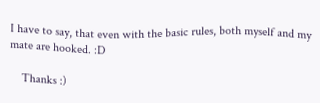I have to say, that even with the basic rules, both myself and my mate are hooked. :D

    Thanks :)